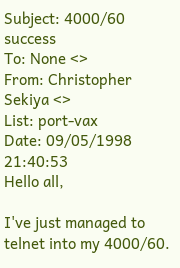Subject: 4000/60 success
To: None <>
From: Christopher Sekiya <>
List: port-vax
Date: 09/05/1998 21:40:53
Hello all,

I've just managed to telnet into my 4000/60.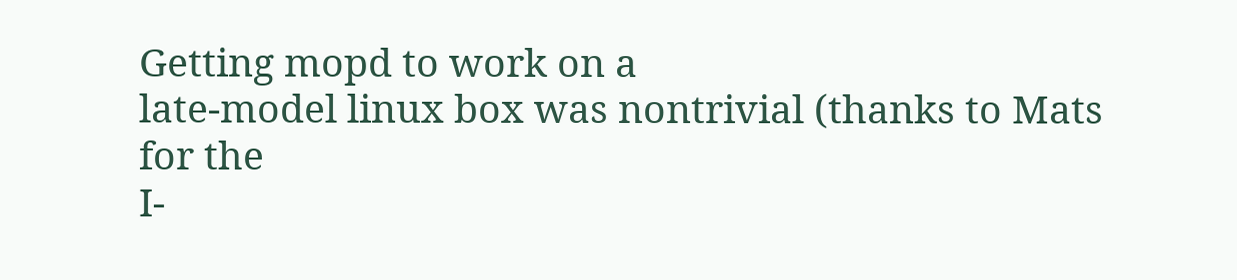Getting mopd to work on a
late-model linux box was nontrivial (thanks to Mats for the
I-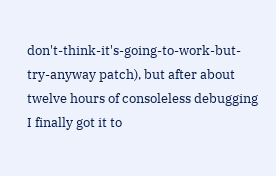don't-think-it's-going-to-work-but-try-anyway patch), but after about
twelve hours of consoleless debugging I finally got it to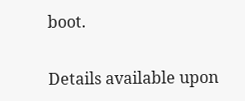boot.

Details available upon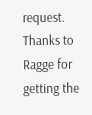request.  Thanks to Ragge for getting the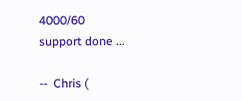4000/60
support done ...

--  Chris (